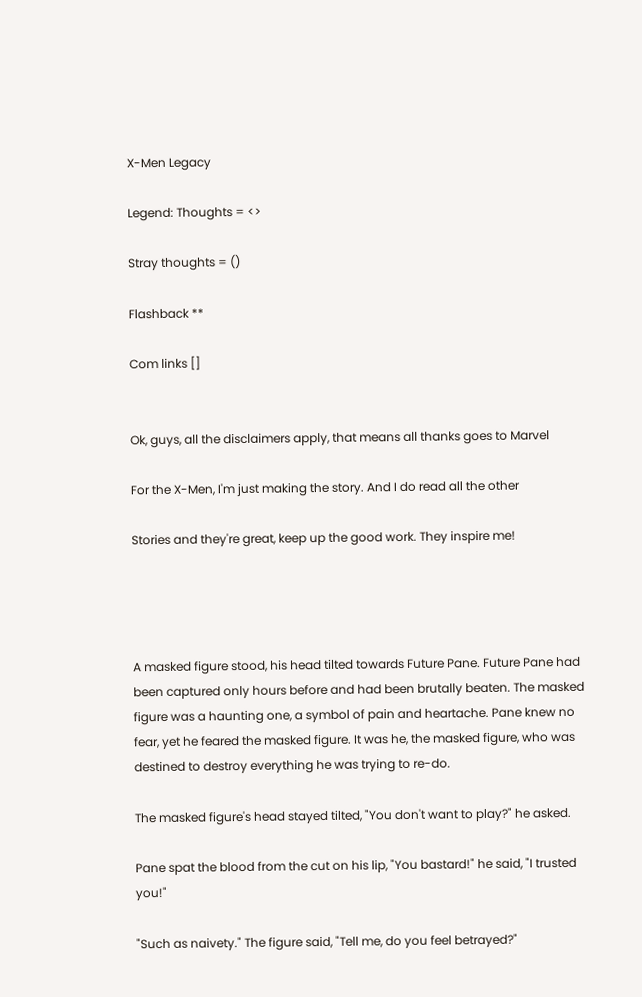X-Men Legacy

Legend: Thoughts = <>

Stray thoughts = ()

Flashback **

Com links []


Ok, guys, all the disclaimers apply, that means all thanks goes to Marvel

For the X-Men, I'm just making the story. And I do read all the other

Stories and they're great, keep up the good work. They inspire me!




A masked figure stood, his head tilted towards Future Pane. Future Pane had been captured only hours before and had been brutally beaten. The masked figure was a haunting one, a symbol of pain and heartache. Pane knew no fear, yet he feared the masked figure. It was he, the masked figure, who was destined to destroy everything he was trying to re-do.

The masked figure's head stayed tilted, "You don't want to play?" he asked.

Pane spat the blood from the cut on his lip, "You bastard!" he said, "I trusted you!"

"Such as naivety." The figure said, "Tell me, do you feel betrayed?"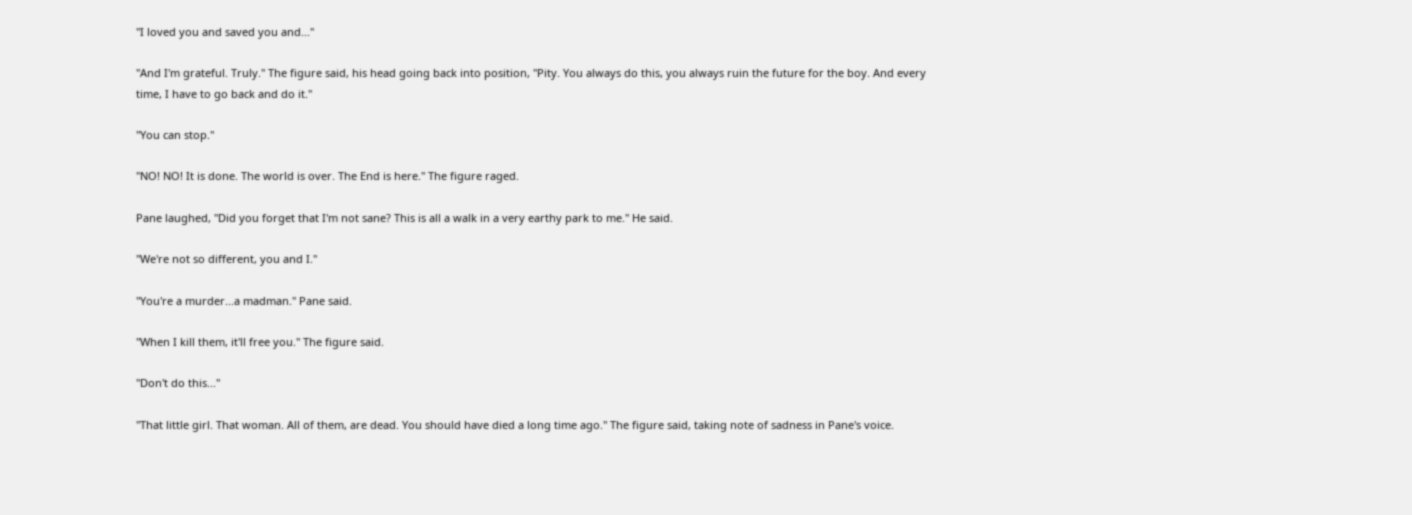"I loved you and saved you and..."

"And I'm grateful. Truly." The figure said, his head going back into position, "Pity. You always do this, you always ruin the future for the boy. And every time, I have to go back and do it."

"You can stop."

"NO! NO! It is done. The world is over. The End is here." The figure raged.

Pane laughed, "Did you forget that I'm not sane? This is all a walk in a very earthy park to me." He said.

"We're not so different, you and I."

"You're a murder...a madman." Pane said.

"When I kill them, it'll free you." The figure said.

"Don't do this..."

"That little girl. That woman. All of them, are dead. You should have died a long time ago." The figure said, taking note of sadness in Pane's voice.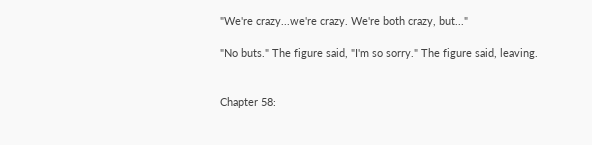"We're crazy...we're crazy. We're both crazy, but..."

"No buts." The figure said, "I'm so sorry." The figure said, leaving.


Chapter 58: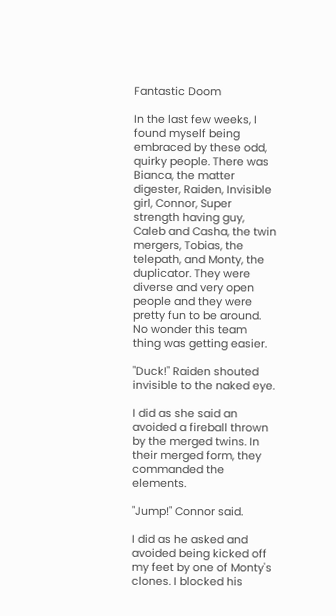Fantastic Doom

In the last few weeks, I found myself being embraced by these odd, quirky people. There was Bianca, the matter digester, Raiden, Invisible girl, Connor, Super strength having guy, Caleb and Casha, the twin mergers, Tobias, the telepath, and Monty, the duplicator. They were diverse and very open people and they were pretty fun to be around. No wonder this team thing was getting easier.

"Duck!" Raiden shouted invisible to the naked eye.

I did as she said an avoided a fireball thrown by the merged twins. In their merged form, they commanded the elements.

"Jump!" Connor said.

I did as he asked and avoided being kicked off my feet by one of Monty's clones. I blocked his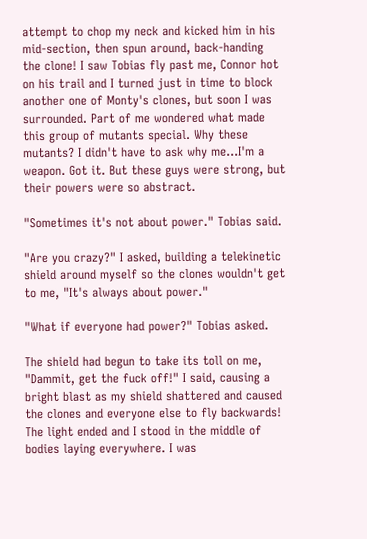attempt to chop my neck and kicked him in his mid-section, then spun around, back-handing the clone! I saw Tobias fly past me, Connor hot on his trail and I turned just in time to block another one of Monty's clones, but soon I was surrounded. Part of me wondered what made this group of mutants special. Why these mutants? I didn't have to ask why me...I'm a weapon. Got it. But these guys were strong, but their powers were so abstract.

"Sometimes it's not about power." Tobias said.

"Are you crazy?" I asked, building a telekinetic shield around myself so the clones wouldn't get to me, "It's always about power."

"What if everyone had power?" Tobias asked.

The shield had begun to take its toll on me, "Dammit, get the fuck off!" I said, causing a bright blast as my shield shattered and caused the clones and everyone else to fly backwards! The light ended and I stood in the middle of bodies laying everywhere. I was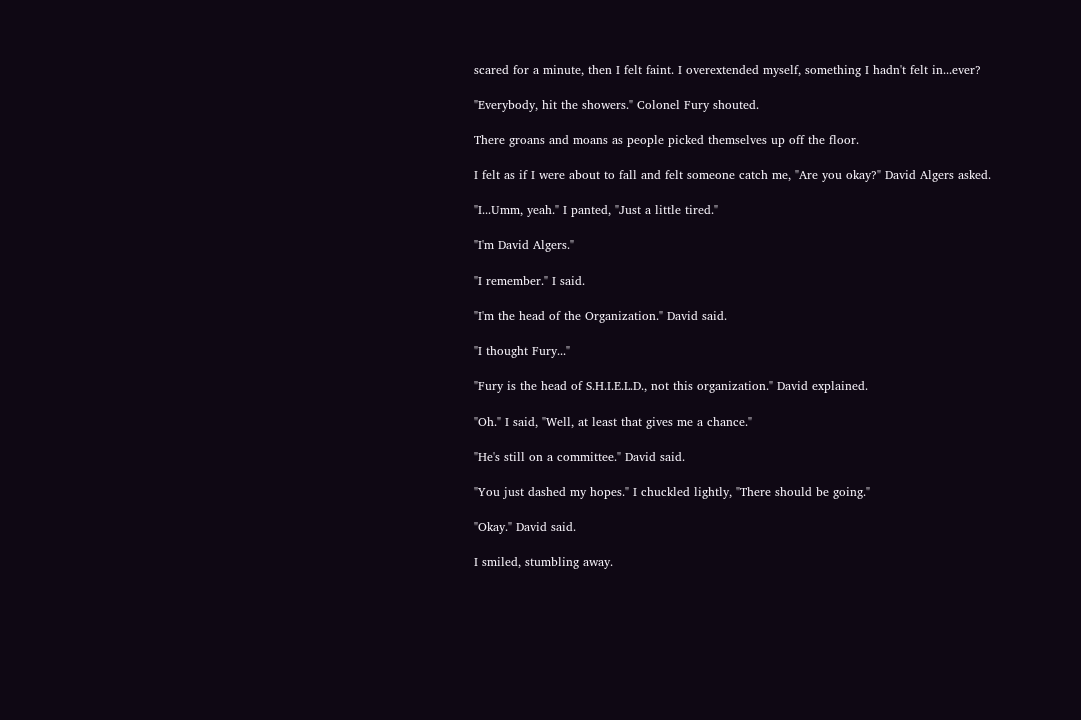scared for a minute, then I felt faint. I overextended myself, something I hadn't felt in...ever?

"Everybody, hit the showers." Colonel Fury shouted.

There groans and moans as people picked themselves up off the floor.

I felt as if I were about to fall and felt someone catch me, "Are you okay?" David Algers asked.

"I...Umm, yeah." I panted, "Just a little tired."

"I'm David Algers."

"I remember." I said.

"I'm the head of the Organization." David said.

"I thought Fury..."

"Fury is the head of S.H.I.E.L.D., not this organization." David explained.

"Oh." I said, "Well, at least that gives me a chance."

"He's still on a committee." David said.

"You just dashed my hopes." I chuckled lightly, "There should be going."

"Okay." David said.

I smiled, stumbling away.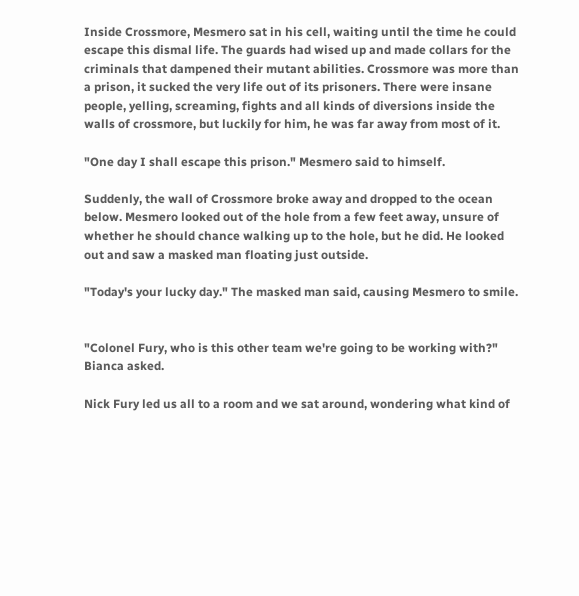Inside Crossmore, Mesmero sat in his cell, waiting until the time he could escape this dismal life. The guards had wised up and made collars for the criminals that dampened their mutant abilities. Crossmore was more than a prison, it sucked the very life out of its prisoners. There were insane people, yelling, screaming, fights and all kinds of diversions inside the walls of crossmore, but luckily for him, he was far away from most of it.

"One day I shall escape this prison." Mesmero said to himself.

Suddenly, the wall of Crossmore broke away and dropped to the ocean below. Mesmero looked out of the hole from a few feet away, unsure of whether he should chance walking up to the hole, but he did. He looked out and saw a masked man floating just outside.

"Today's your lucky day." The masked man said, causing Mesmero to smile.


"Colonel Fury, who is this other team we're going to be working with?" Bianca asked.

Nick Fury led us all to a room and we sat around, wondering what kind of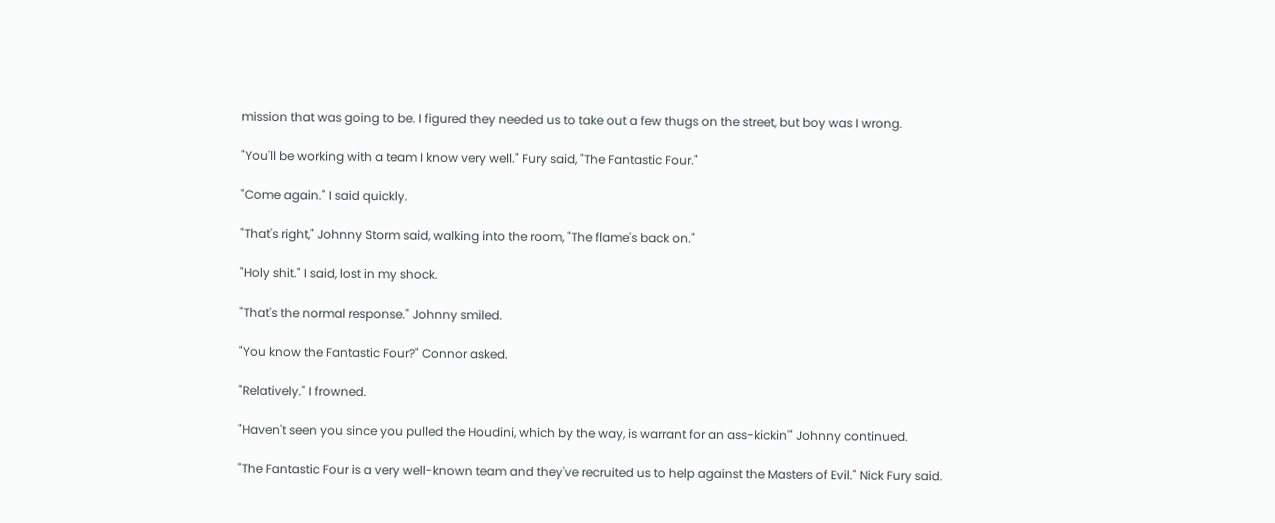mission that was going to be. I figured they needed us to take out a few thugs on the street, but boy was I wrong.

"You'll be working with a team I know very well." Fury said, "The Fantastic Four."

"Come again." I said quickly.

"That's right," Johnny Storm said, walking into the room, "The flame's back on."

"Holy shit." I said, lost in my shock.

"That's the normal response." Johnny smiled.

"You know the Fantastic Four?" Connor asked.

"Relatively." I frowned.

"Haven't seen you since you pulled the Houdini, which by the way, is warrant for an ass-kickin'" Johnny continued.

"The Fantastic Four is a very well-known team and they've recruited us to help against the Masters of Evil." Nick Fury said.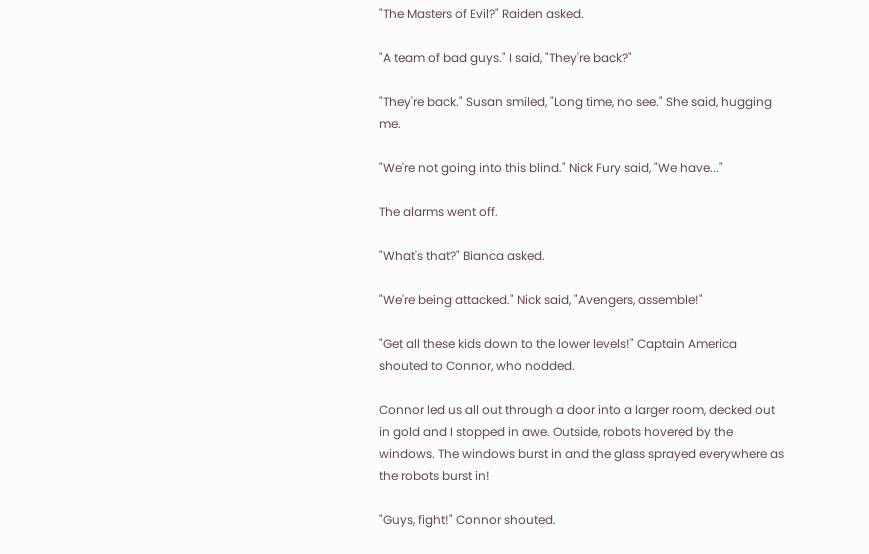"The Masters of Evil?" Raiden asked.

"A team of bad guys." I said, "They're back?"

"They're back." Susan smiled, "Long time, no see." She said, hugging me.

"We're not going into this blind." Nick Fury said, "We have..."

The alarms went off.

"What's that?" Bianca asked.

"We're being attacked." Nick said, "Avengers, assemble!"

"Get all these kids down to the lower levels!" Captain America shouted to Connor, who nodded.

Connor led us all out through a door into a larger room, decked out in gold and I stopped in awe. Outside, robots hovered by the windows. The windows burst in and the glass sprayed everywhere as the robots burst in!

"Guys, fight!" Connor shouted.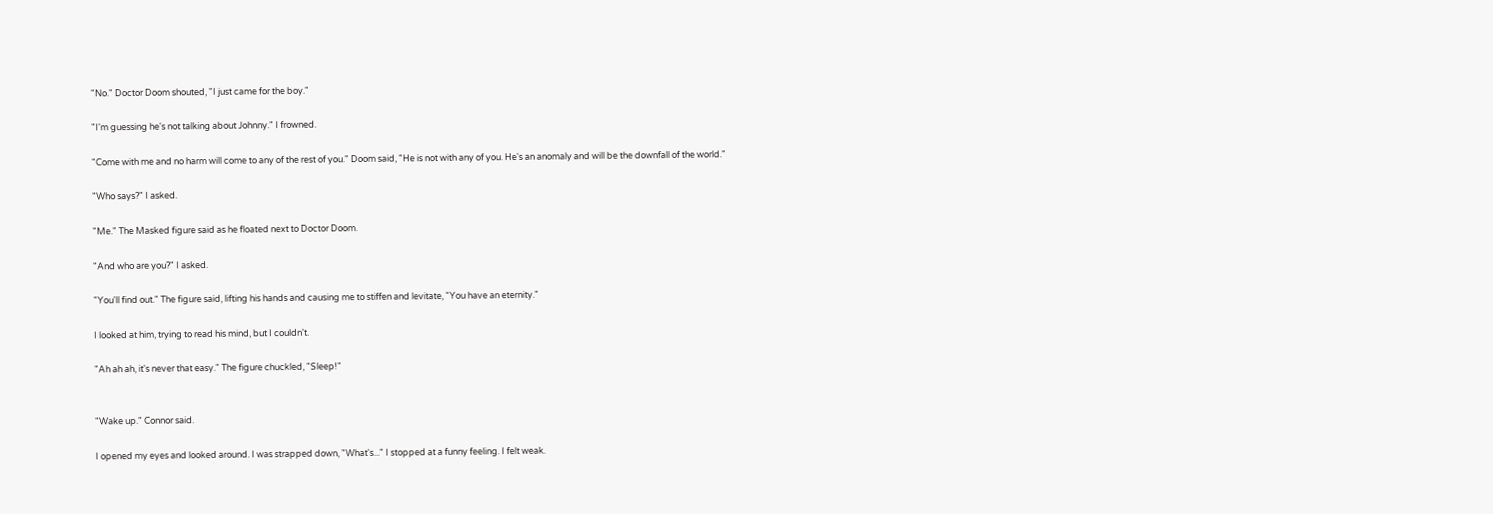"No." Doctor Doom shouted, "I just came for the boy."

"I'm guessing he's not talking about Johnny." I frowned.

"Come with me and no harm will come to any of the rest of you." Doom said, "He is not with any of you. He's an anomaly and will be the downfall of the world."

"Who says?" I asked.

"Me." The Masked figure said as he floated next to Doctor Doom.

"And who are you?" I asked.

"You'll find out." The figure said, lifting his hands and causing me to stiffen and levitate, "You have an eternity."

I looked at him, trying to read his mind, but I couldn't.

"Ah ah ah, it's never that easy." The figure chuckled, "Sleep!"


"Wake up." Connor said.

I opened my eyes and looked around. I was strapped down, "What's..." I stopped at a funny feeling. I felt weak.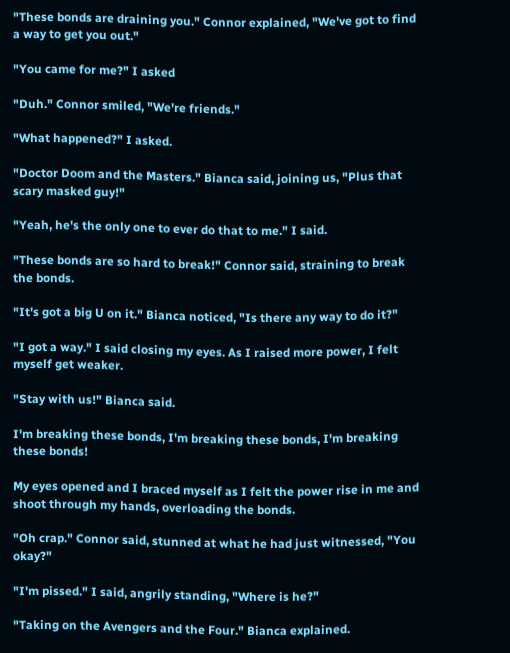"These bonds are draining you." Connor explained, "We've got to find a way to get you out."

"You came for me?" I asked

"Duh." Connor smiled, "We're friends."

"What happened?" I asked.

"Doctor Doom and the Masters." Bianca said, joining us, "Plus that scary masked guy!"

"Yeah, he's the only one to ever do that to me." I said.

"These bonds are so hard to break!" Connor said, straining to break the bonds.

"It's got a big U on it." Bianca noticed, "Is there any way to do it?"

"I got a way." I said closing my eyes. As I raised more power, I felt myself get weaker.

"Stay with us!" Bianca said.

I'm breaking these bonds, I'm breaking these bonds, I'm breaking these bonds!

My eyes opened and I braced myself as I felt the power rise in me and shoot through my hands, overloading the bonds.

"Oh crap." Connor said, stunned at what he had just witnessed, "You okay?"

"I'm pissed." I said, angrily standing, "Where is he?"

"Taking on the Avengers and the Four." Bianca explained.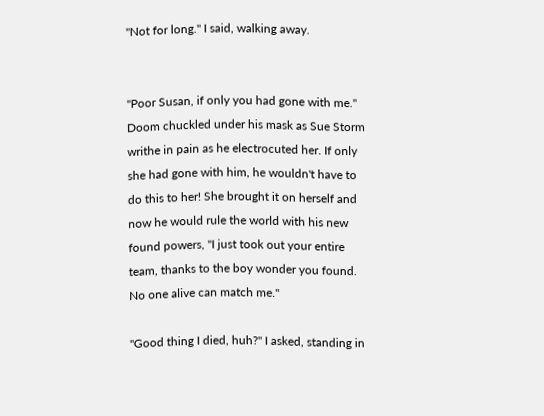"Not for long." I said, walking away.


"Poor Susan, if only you had gone with me." Doom chuckled under his mask as Sue Storm writhe in pain as he electrocuted her. If only she had gone with him, he wouldn't have to do this to her! She brought it on herself and now he would rule the world with his new found powers, "I just took out your entire team, thanks to the boy wonder you found. No one alive can match me."

"Good thing I died, huh?" I asked, standing in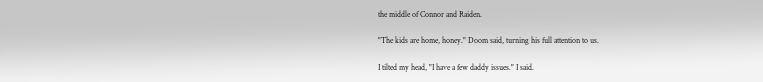the middle of Connor and Raiden.

"The kids are home, honey." Doom said, turning his full attention to us.

I tilted my head, "I have a few daddy issues." I said.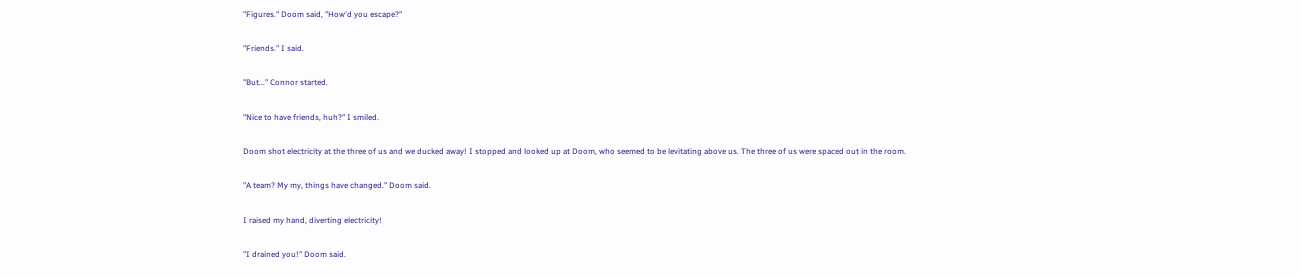"Figures." Doom said, "How'd you escape?"

"Friends." I said.

"But..." Connor started.

"Nice to have friends, huh?" I smiled.

Doom shot electricity at the three of us and we ducked away! I stopped and looked up at Doom, who seemed to be levitating above us. The three of us were spaced out in the room.

"A team? My my, things have changed." Doom said.

I raised my hand, diverting electricity!

"I drained you!" Doom said.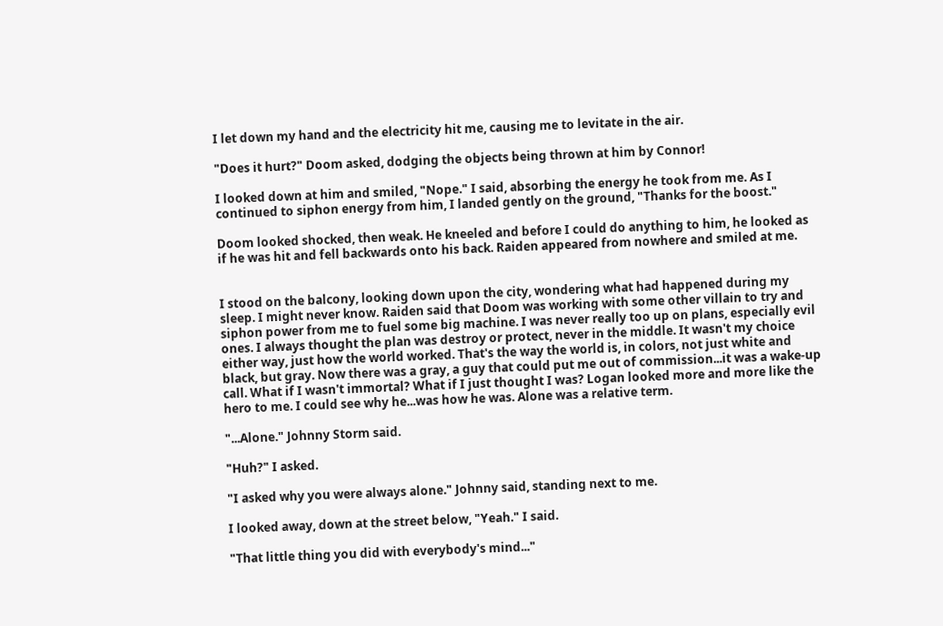I let down my hand and the electricity hit me, causing me to levitate in the air.

"Does it hurt?" Doom asked, dodging the objects being thrown at him by Connor!

I looked down at him and smiled, "Nope." I said, absorbing the energy he took from me. As I continued to siphon energy from him, I landed gently on the ground, "Thanks for the boost."

Doom looked shocked, then weak. He kneeled and before I could do anything to him, he looked as if he was hit and fell backwards onto his back. Raiden appeared from nowhere and smiled at me.


I stood on the balcony, looking down upon the city, wondering what had happened during my sleep. I might never know. Raiden said that Doom was working with some other villain to try and siphon power from me to fuel some big machine. I was never really too up on plans, especially evil ones. I always thought the plan was destroy or protect, never in the middle. It wasn't my choice either way, just how the world worked. That's the way the world is, in colors, not just white and black, but gray. Now there was a gray, a guy that could put me out of commission...it was a wake-up call. What if I wasn't immortal? What if I just thought I was? Logan looked more and more like the hero to me. I could see why he...was how he was. Alone was a relative term.

"...Alone." Johnny Storm said.

"Huh?" I asked.

"I asked why you were always alone." Johnny said, standing next to me.

I looked away, down at the street below, "Yeah." I said.

"That little thing you did with everybody's mind..."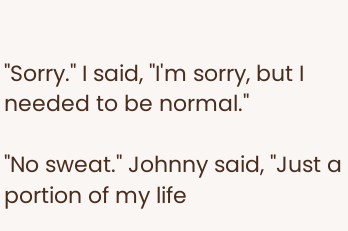"Sorry." I said, "I'm sorry, but I needed to be normal."

"No sweat." Johnny said, "Just a portion of my life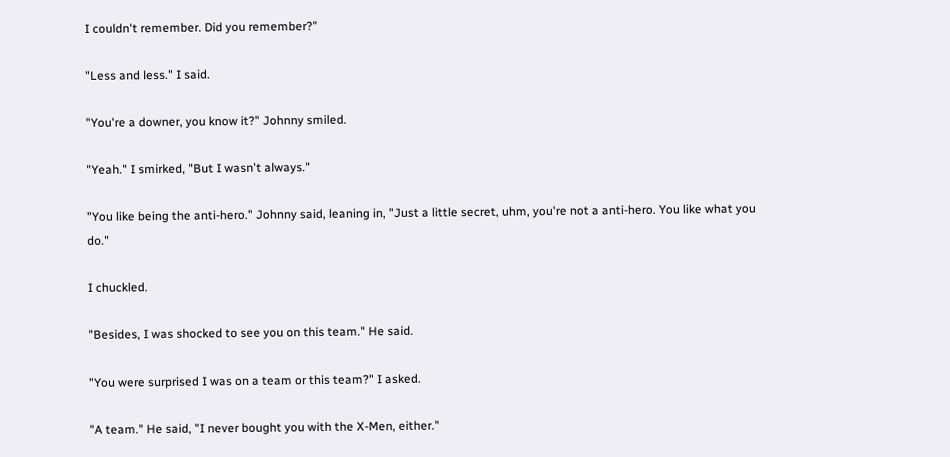I couldn't remember. Did you remember?"

"Less and less." I said.

"You're a downer, you know it?" Johnny smiled.

"Yeah." I smirked, "But I wasn't always."

"You like being the anti-hero." Johnny said, leaning in, "Just a little secret, uhm, you're not a anti-hero. You like what you do."

I chuckled.

"Besides, I was shocked to see you on this team." He said.

"You were surprised I was on a team or this team?" I asked.

"A team." He said, "I never bought you with the X-Men, either."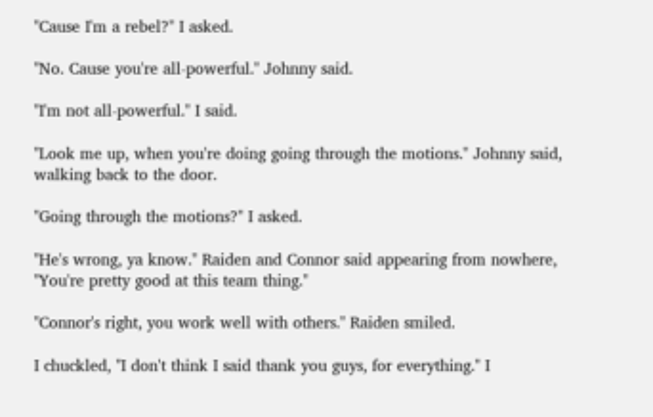"Cause I'm a rebel?" I asked.

"No. Cause you're all-powerful." Johnny said.

"I'm not all-powerful." I said.

"Look me up, when you're doing going through the motions." Johnny said, walking back to the door.

"Going through the motions?" I asked.

"He's wrong, ya know." Raiden and Connor said appearing from nowhere, "You're pretty good at this team thing."

"Connor's right, you work well with others." Raiden smiled.

I chuckled, "I don't think I said thank you guys, for everything." I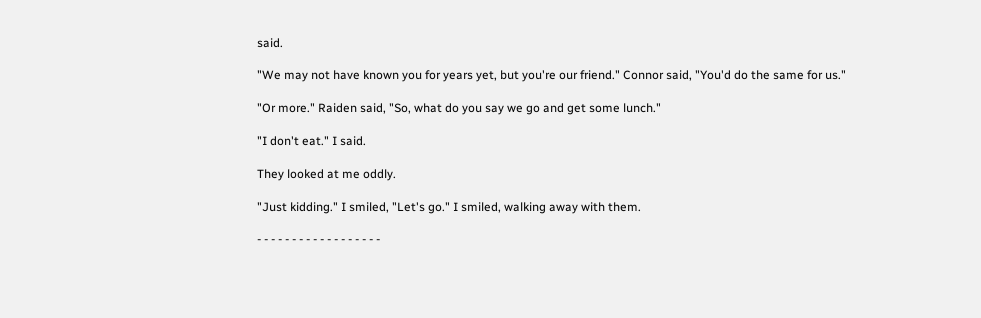said.

"We may not have known you for years yet, but you're our friend." Connor said, "You'd do the same for us."

"Or more." Raiden said, "So, what do you say we go and get some lunch."

"I don't eat." I said.

They looked at me oddly.

"Just kidding." I smiled, "Let's go." I smiled, walking away with them.

- - - - - - - - - - - - - - - - - -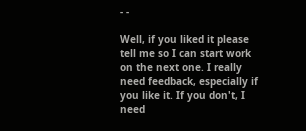- -

Well, if you liked it please tell me so I can start work on the next one. I really need feedback, especially if you like it. If you don't, I need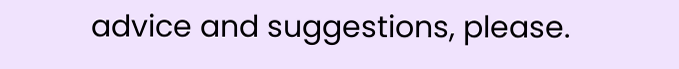advice and suggestions, please.